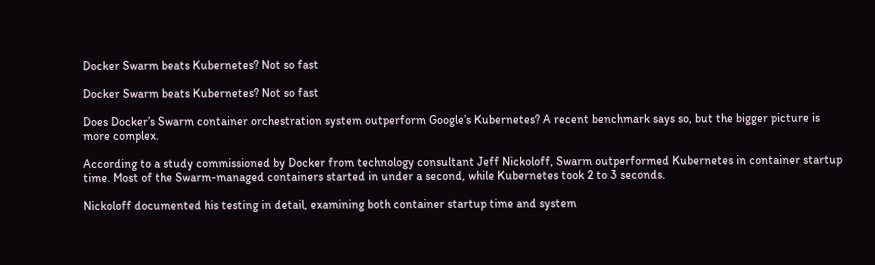Docker Swarm beats Kubernetes? Not so fast

Docker Swarm beats Kubernetes? Not so fast

Does Docker’s Swarm container orchestration system outperform Google’s Kubernetes? A recent benchmark says so, but the bigger picture is more complex.

According to a study commissioned by Docker from technology consultant Jeff Nickoloff, Swarm outperformed Kubernetes in container startup time. Most of the Swarm-managed containers started in under a second, while Kubernetes took 2 to 3 seconds.

Nickoloff documented his testing in detail, examining both container startup time and system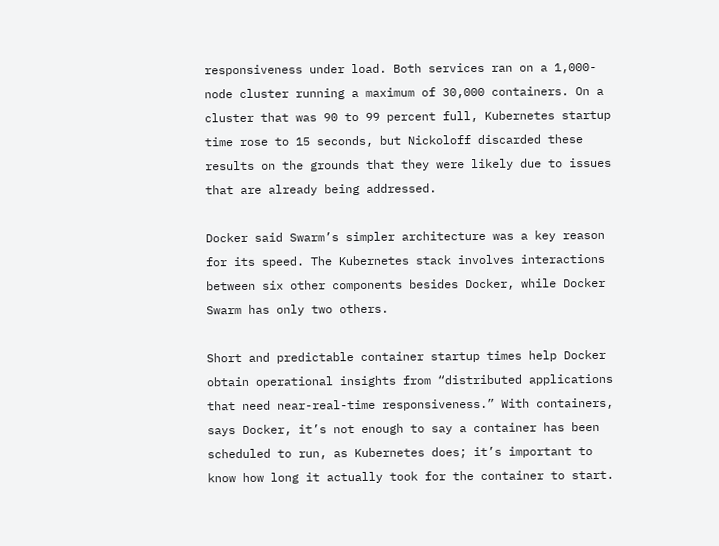responsiveness under load. Both services ran on a 1,000-node cluster running a maximum of 30,000 containers. On a cluster that was 90 to 99 percent full, Kubernetes startup time rose to 15 seconds, but Nickoloff discarded these results on the grounds that they were likely due to issues that are already being addressed.

Docker said Swarm’s simpler architecture was a key reason for its speed. The Kubernetes stack involves interactions between six other components besides Docker, while Docker Swarm has only two others.

Short and predictable container startup times help Docker obtain operational insights from “distributed applications that need near-real-time responsiveness.” With containers, says Docker, it’s not enough to say a container has been scheduled to run, as Kubernetes does; it’s important to know how long it actually took for the container to start.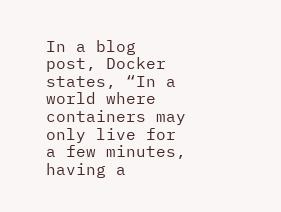In a blog post, Docker states, “In a world where containers may only live for a few minutes, having a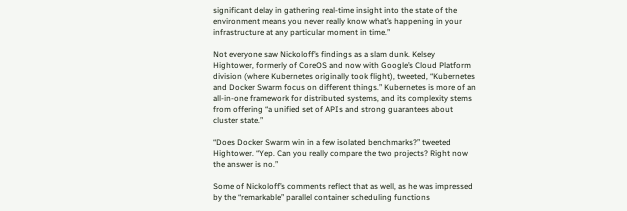significant delay in gathering real-time insight into the state of the environment means you never really know what’s happening in your infrastructure at any particular moment in time.”

Not everyone saw Nickoloff’s findings as a slam dunk. Kelsey Hightower, formerly of CoreOS and now with Google’s Cloud Platform division (where Kubernetes originally took flight), tweeted, “Kubernetes and Docker Swarm focus on different things.” Kubernetes is more of an all-in-one framework for distributed systems, and its complexity stems from offering “a unified set of APIs and strong guarantees about cluster state.”

“Does Docker Swarm win in a few isolated benchmarks?” tweeted Hightower. “Yep. Can you really compare the two projects? Right now the answer is no.”

Some of Nickoloff’s comments reflect that as well, as he was impressed by the “remarkable” parallel container scheduling functions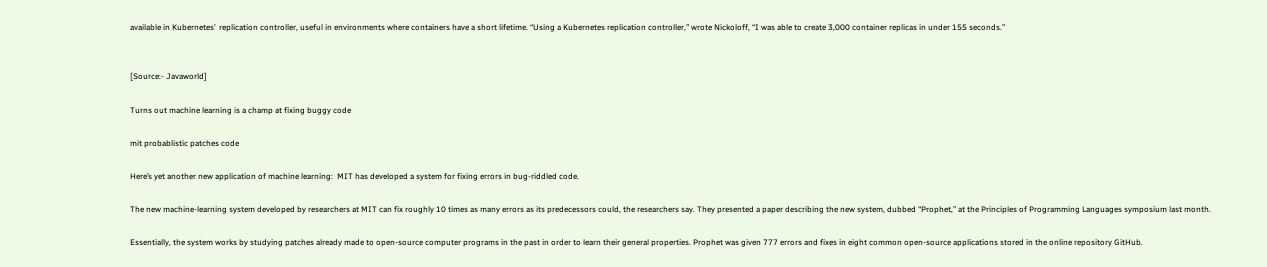available in Kubernetes’  replication controller, useful in environments where containers have a short lifetime. “Using a Kubernetes replication controller,” wrote Nickoloff, “I was able to create 3,000 container replicas in under 155 seconds.”


[Source:- Javaworld]

Turns out machine learning is a champ at fixing buggy code

mit probablistic patches code

Here’s yet another new application of machine learning:  MIT has developed a system for fixing errors in bug-riddled code.

The new machine-learning system developed by researchers at MIT can fix roughly 10 times as many errors as its predecessors could, the researchers say. They presented a paper describing the new system, dubbed “Prophet,” at the Principles of Programming Languages symposium last month.

Essentially, the system works by studying patches already made to open-source computer programs in the past in order to learn their general properties. Prophet was given 777 errors and fixes in eight common open-source applications stored in the online repository GitHub.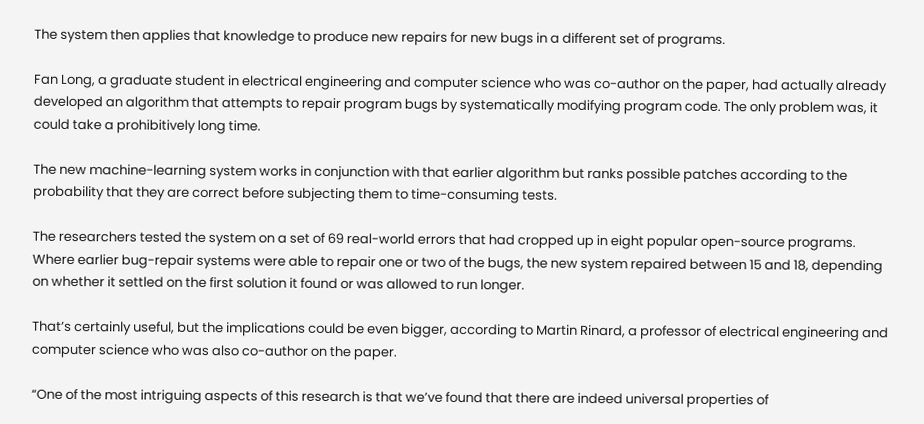The system then applies that knowledge to produce new repairs for new bugs in a different set of programs.

Fan Long, a graduate student in electrical engineering and computer science who was co-author on the paper, had actually already developed an algorithm that attempts to repair program bugs by systematically modifying program code. The only problem was, it could take a prohibitively long time.

The new machine-learning system works in conjunction with that earlier algorithm but ranks possible patches according to the probability that they are correct before subjecting them to time-consuming tests.

The researchers tested the system on a set of 69 real-world errors that had cropped up in eight popular open-source programs. Where earlier bug-repair systems were able to repair one or two of the bugs, the new system repaired between 15 and 18, depending on whether it settled on the first solution it found or was allowed to run longer.

That’s certainly useful, but the implications could be even bigger, according to Martin Rinard, a professor of electrical engineering and computer science who was also co-author on the paper.

“One of the most intriguing aspects of this research is that we’ve found that there are indeed universal properties of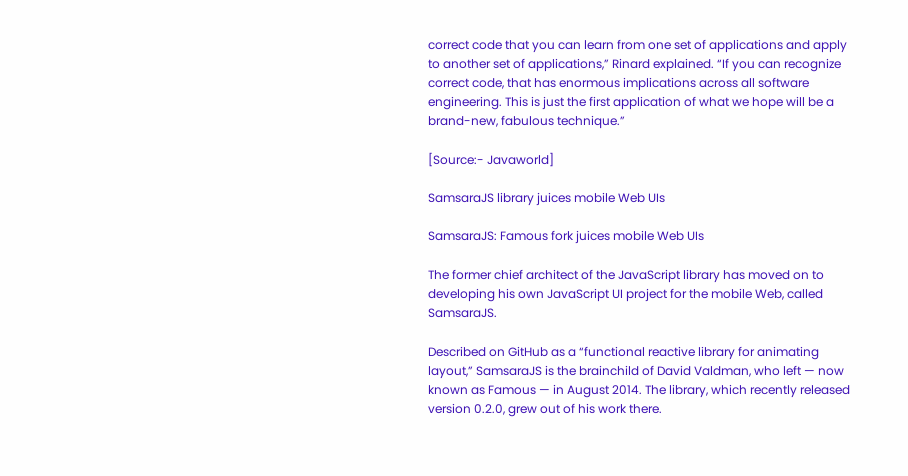correct code that you can learn from one set of applications and apply to another set of applications,” Rinard explained. “If you can recognize correct code, that has enormous implications across all software engineering. This is just the first application of what we hope will be a brand-new, fabulous technique.”

[Source:- Javaworld]

SamsaraJS library juices mobile Web UIs

SamsaraJS: Famous fork juices mobile Web UIs

The former chief architect of the JavaScript library has moved on to developing his own JavaScript UI project for the mobile Web, called SamsaraJS.

Described on GitHub as a “functional reactive library for animating layout,” SamsaraJS is the brainchild of David Valdman, who left — now known as Famous — in August 2014. The library, which recently released version 0.2.0, grew out of his work there.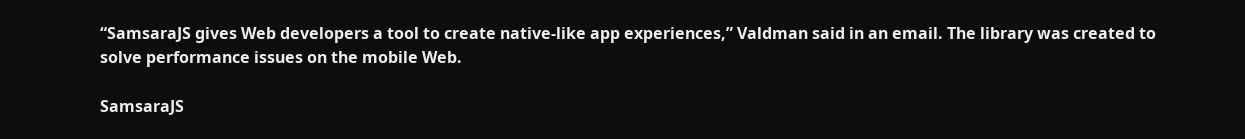“SamsaraJS gives Web developers a tool to create native-like app experiences,” Valdman said in an email. The library was created to solve performance issues on the mobile Web.

SamsaraJS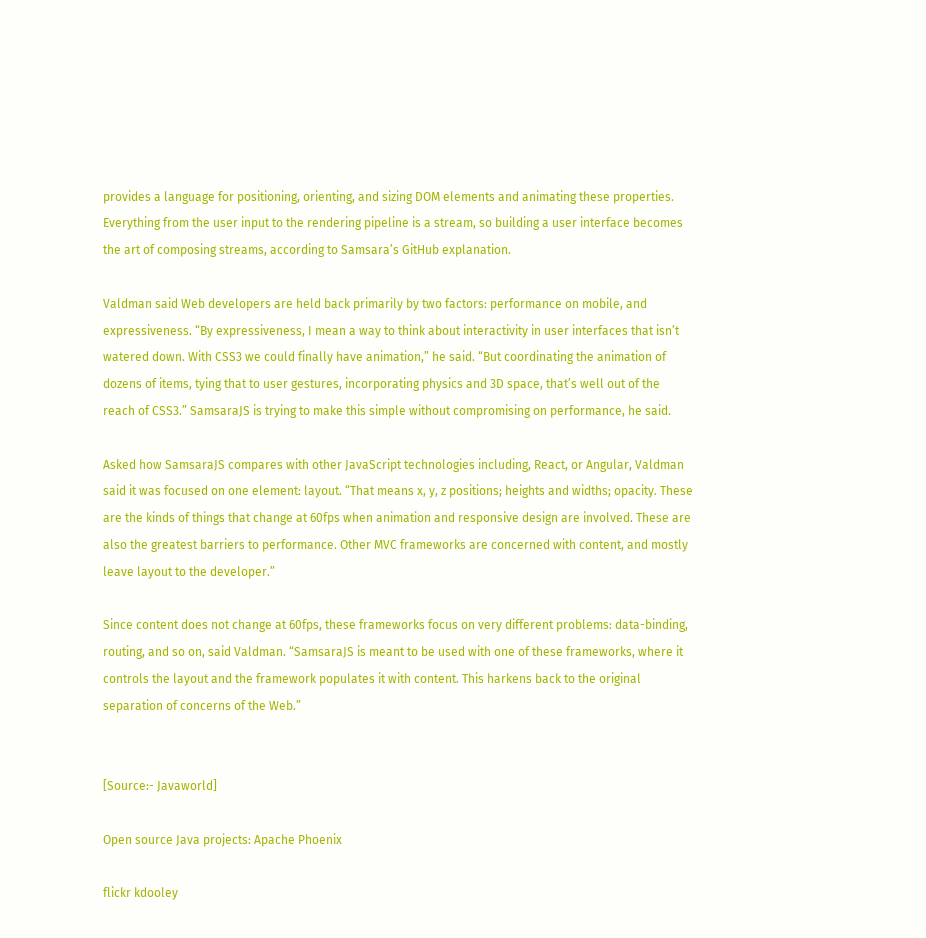provides a language for positioning, orienting, and sizing DOM elements and animating these properties. Everything from the user input to the rendering pipeline is a stream, so building a user interface becomes the art of composing streams, according to Samsara’s GitHub explanation.

Valdman said Web developers are held back primarily by two factors: performance on mobile, and expressiveness. “By expressiveness, I mean a way to think about interactivity in user interfaces that isn’t watered down. With CSS3 we could finally have animation,” he said. “But coordinating the animation of dozens of items, tying that to user gestures, incorporating physics and 3D space, that’s well out of the reach of CSS3.” SamsaraJS is trying to make this simple without compromising on performance, he said.

Asked how SamsaraJS compares with other JavaScript technologies including, React, or Angular, Valdman said it was focused on one element: layout. “That means x, y, z positions; heights and widths; opacity. These are the kinds of things that change at 60fps when animation and responsive design are involved. These are also the greatest barriers to performance. Other MVC frameworks are concerned with content, and mostly leave layout to the developer.”

Since content does not change at 60fps, these frameworks focus on very different problems: data-binding, routing, and so on, said Valdman. “SamsaraJS is meant to be used with one of these frameworks, where it controls the layout and the framework populates it with content. This harkens back to the original separation of concerns of the Web.”


[Source:- Javaworld]

Open source Java projects: Apache Phoenix

flickr kdooley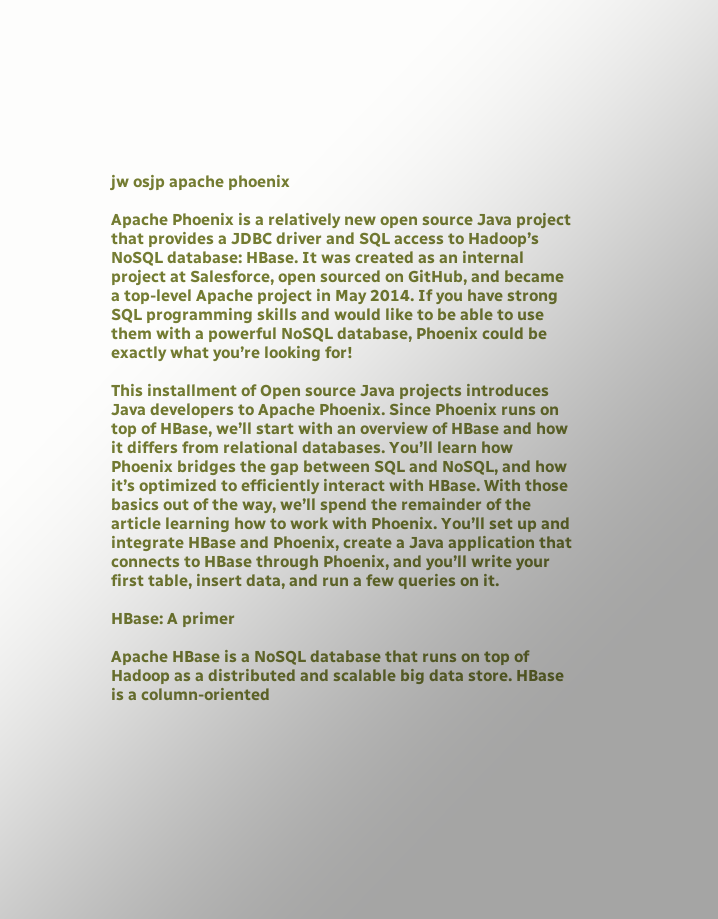jw osjp apache phoenix

Apache Phoenix is a relatively new open source Java project that provides a JDBC driver and SQL access to Hadoop’s NoSQL database: HBase. It was created as an internal project at Salesforce, open sourced on GitHub, and became a top-level Apache project in May 2014. If you have strong SQL programming skills and would like to be able to use them with a powerful NoSQL database, Phoenix could be exactly what you’re looking for!

This installment of Open source Java projects introduces Java developers to Apache Phoenix. Since Phoenix runs on top of HBase, we’ll start with an overview of HBase and how it differs from relational databases. You’ll learn how Phoenix bridges the gap between SQL and NoSQL, and how it’s optimized to efficiently interact with HBase. With those basics out of the way, we’ll spend the remainder of the article learning how to work with Phoenix. You’ll set up and integrate HBase and Phoenix, create a Java application that connects to HBase through Phoenix, and you’ll write your first table, insert data, and run a few queries on it.

HBase: A primer

Apache HBase is a NoSQL database that runs on top of Hadoop as a distributed and scalable big data store. HBase is a column-oriented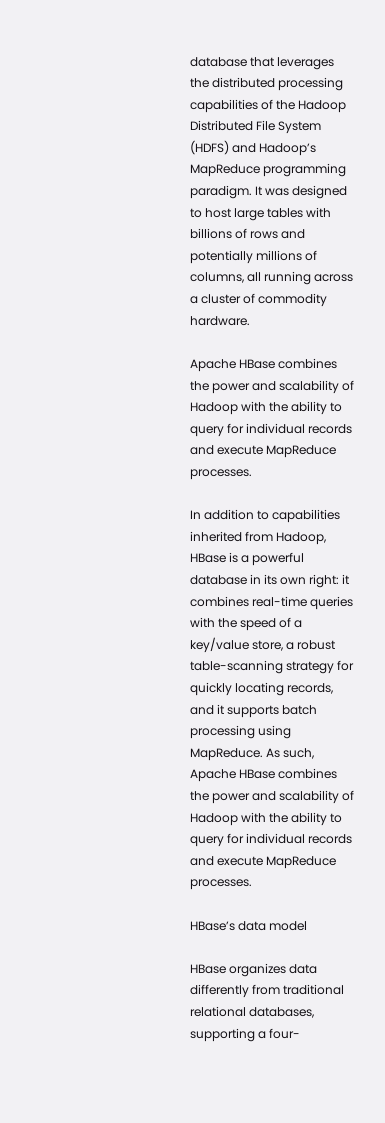database that leverages the distributed processing capabilities of the Hadoop Distributed File System (HDFS) and Hadoop’s MapReduce programming paradigm. It was designed to host large tables with billions of rows and potentially millions of columns, all running across a cluster of commodity hardware.

Apache HBase combines the power and scalability of Hadoop with the ability to query for individual records and execute MapReduce processes.

In addition to capabilities inherited from Hadoop, HBase is a powerful database in its own right: it combines real-time queries with the speed of a key/value store, a robust table-scanning strategy for quickly locating records, and it supports batch processing using MapReduce. As such, Apache HBase combines the power and scalability of Hadoop with the ability to query for individual records and execute MapReduce processes.

HBase’s data model

HBase organizes data differently from traditional relational databases, supporting a four-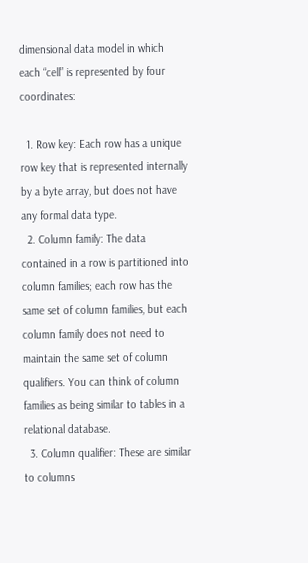dimensional data model in which each “cell” is represented by four coordinates:

  1. Row key: Each row has a unique row key that is represented internally by a byte array, but does not have any formal data type.
  2. Column family: The data contained in a row is partitioned into column families; each row has the same set of column families, but each column family does not need to maintain the same set of column qualifiers. You can think of column families as being similar to tables in a relational database.
  3. Column qualifier: These are similar to columns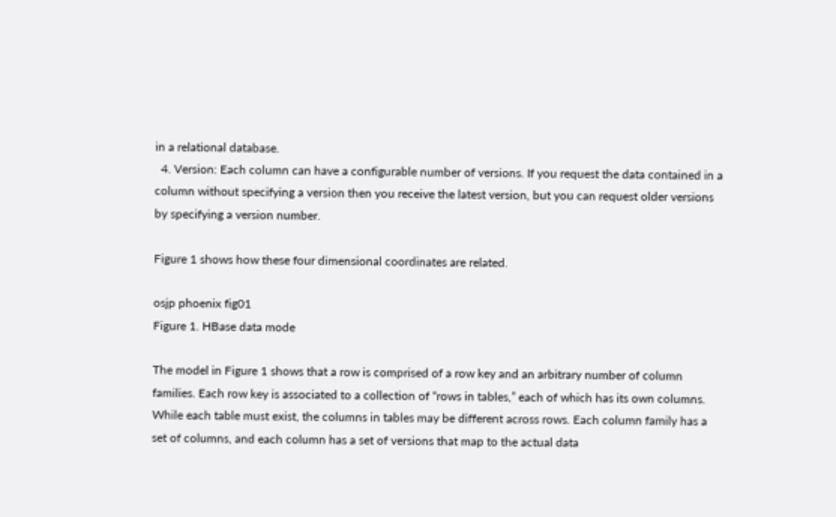in a relational database.
  4. Version: Each column can have a configurable number of versions. If you request the data contained in a column without specifying a version then you receive the latest version, but you can request older versions by specifying a version number.

Figure 1 shows how these four dimensional coordinates are related.

osjp phoenix fig01
Figure 1. HBase data mode

The model in Figure 1 shows that a row is comprised of a row key and an arbitrary number of column families. Each row key is associated to a collection of “rows in tables,” each of which has its own columns. While each table must exist, the columns in tables may be different across rows. Each column family has a set of columns, and each column has a set of versions that map to the actual data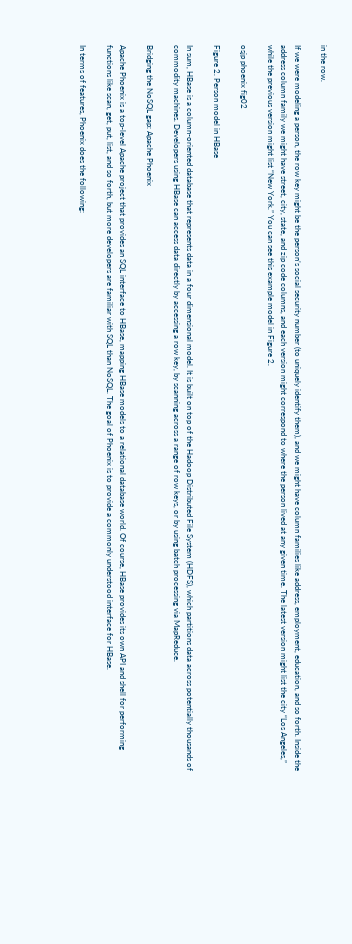in the row.

If we were modeling a person, the row key might be the person’s social security number (to uniquely identify them), and we might have column families like address, employment, education, and so forth. Inside the address column family we might have street, city, state, and zip code columns, and each version might correspond to where the person lived at any given time. The latest version might list the city “Los Angeles,” while the previous version might list “New York.” You can see this example model in Figure 2.

osjp phoenix fig02

Figure 2. Person model in HBase

In sum, HBase is a column-oriented database that represents data in a four dimensional model. It is built on top of the Hadoop Distributed File System (HDFS), which partitions data across potentially thousands of commodity machines. Developers using HBase can access data directly by accessing a row key, by scanning across a range of row keys, or by using batch processing via MapReduce.

Bridging the NoSQL gap: Apache Phoenix

Apache Phoenix is a top-level Apache project that provides an SQL interface to HBase, mapping HBase models to a relational database world. Of course, HBase provides its own API and shell for performing functions like scan, get, put, list, and so forth, but more developers are familiar with SQL than NoSQL. The goal of Phoenix is to provide a commonly understood interface for HBase.

In terms of features, Phoenix does the following: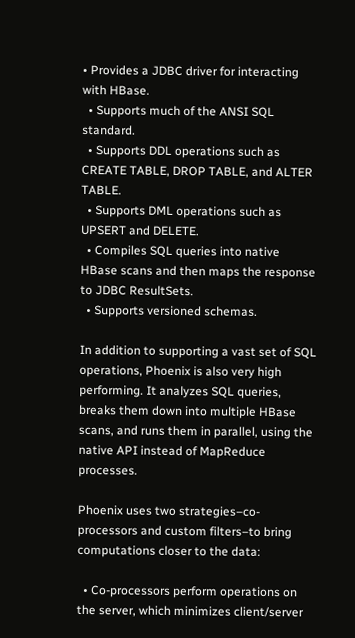• Provides a JDBC driver for interacting with HBase.
  • Supports much of the ANSI SQL standard.
  • Supports DDL operations such as CREATE TABLE, DROP TABLE, and ALTER TABLE.
  • Supports DML operations such as UPSERT and DELETE.
  • Compiles SQL queries into native HBase scans and then maps the response to JDBC ResultSets.
  • Supports versioned schemas.

In addition to supporting a vast set of SQL operations, Phoenix is also very high performing. It analyzes SQL queries, breaks them down into multiple HBase scans, and runs them in parallel, using the native API instead of MapReduce processes.

Phoenix uses two strategies–co-processors and custom filters–to bring computations closer to the data:

  • Co-processors perform operations on the server, which minimizes client/server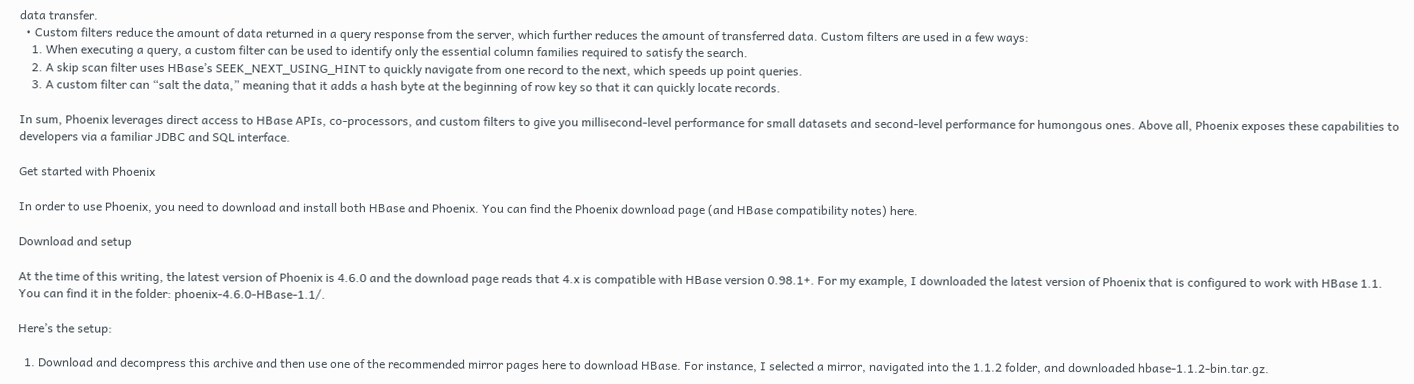data transfer.
  • Custom filters reduce the amount of data returned in a query response from the server, which further reduces the amount of transferred data. Custom filters are used in a few ways:
    1. When executing a query, a custom filter can be used to identify only the essential column families required to satisfy the search.
    2. A skip scan filter uses HBase’s SEEK_NEXT_USING_HINT to quickly navigate from one record to the next, which speeds up point queries.
    3. A custom filter can “salt the data,” meaning that it adds a hash byte at the beginning of row key so that it can quickly locate records.

In sum, Phoenix leverages direct access to HBase APIs, co-processors, and custom filters to give you millisecond-level performance for small datasets and second-level performance for humongous ones. Above all, Phoenix exposes these capabilities to developers via a familiar JDBC and SQL interface.

Get started with Phoenix

In order to use Phoenix, you need to download and install both HBase and Phoenix. You can find the Phoenix download page (and HBase compatibility notes) here.

Download and setup

At the time of this writing, the latest version of Phoenix is 4.6.0 and the download page reads that 4.x is compatible with HBase version 0.98.1+. For my example, I downloaded the latest version of Phoenix that is configured to work with HBase 1.1. You can find it in the folder: phoenix-4.6.0-HBase-1.1/.

Here’s the setup:

  1. Download and decompress this archive and then use one of the recommended mirror pages here to download HBase. For instance, I selected a mirror, navigated into the 1.1.2 folder, and downloaded hbase-1.1.2-bin.tar.gz.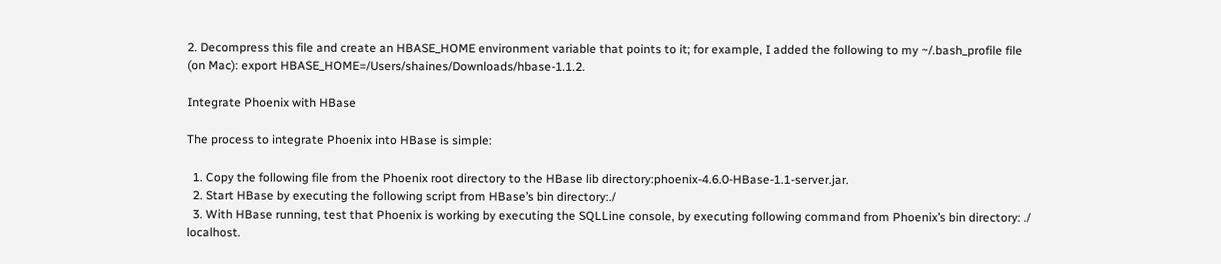2. Decompress this file and create an HBASE_HOME environment variable that points to it; for example, I added the following to my ~/.bash_profile file (on Mac): export HBASE_HOME=/Users/shaines/Downloads/hbase-1.1.2.

Integrate Phoenix with HBase

The process to integrate Phoenix into HBase is simple:

  1. Copy the following file from the Phoenix root directory to the HBase lib directory:phoenix-4.6.0-HBase-1.1-server.jar.
  2. Start HBase by executing the following script from HBase’s bin directory:./
  3. With HBase running, test that Phoenix is working by executing the SQLLine console, by executing following command from Phoenix’s bin directory: ./ localhost.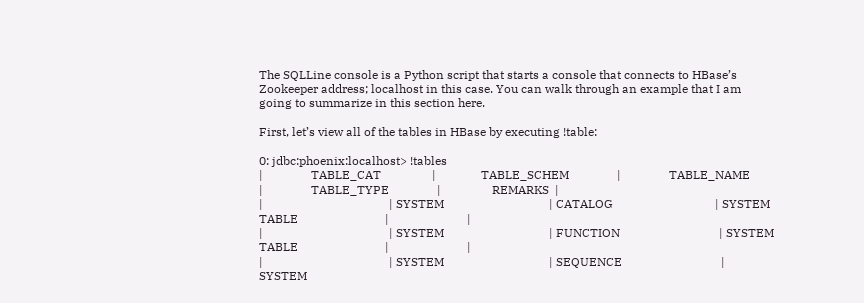The SQLLine console is a Python script that starts a console that connects to HBase’s Zookeeper address; localhost in this case. You can walk through an example that I am going to summarize in this section here.

First, let’s view all of the tables in HBase by executing !table:

0: jdbc:phoenix:localhost> !tables
|                TABLE_CAT                 |               TABLE_SCHEM                |                TABLE_NAME                |                TABLE_TYPE                |                 REMARKS  |
|                                          | SYSTEM                                   | CATALOG                                  | SYSTEM TABLE                             |                          |
|                                          | SYSTEM                                   | FUNCTION                                 | SYSTEM TABLE                             |                          |
|                                          | SYSTEM                                   | SEQUENCE                                 | SYSTEM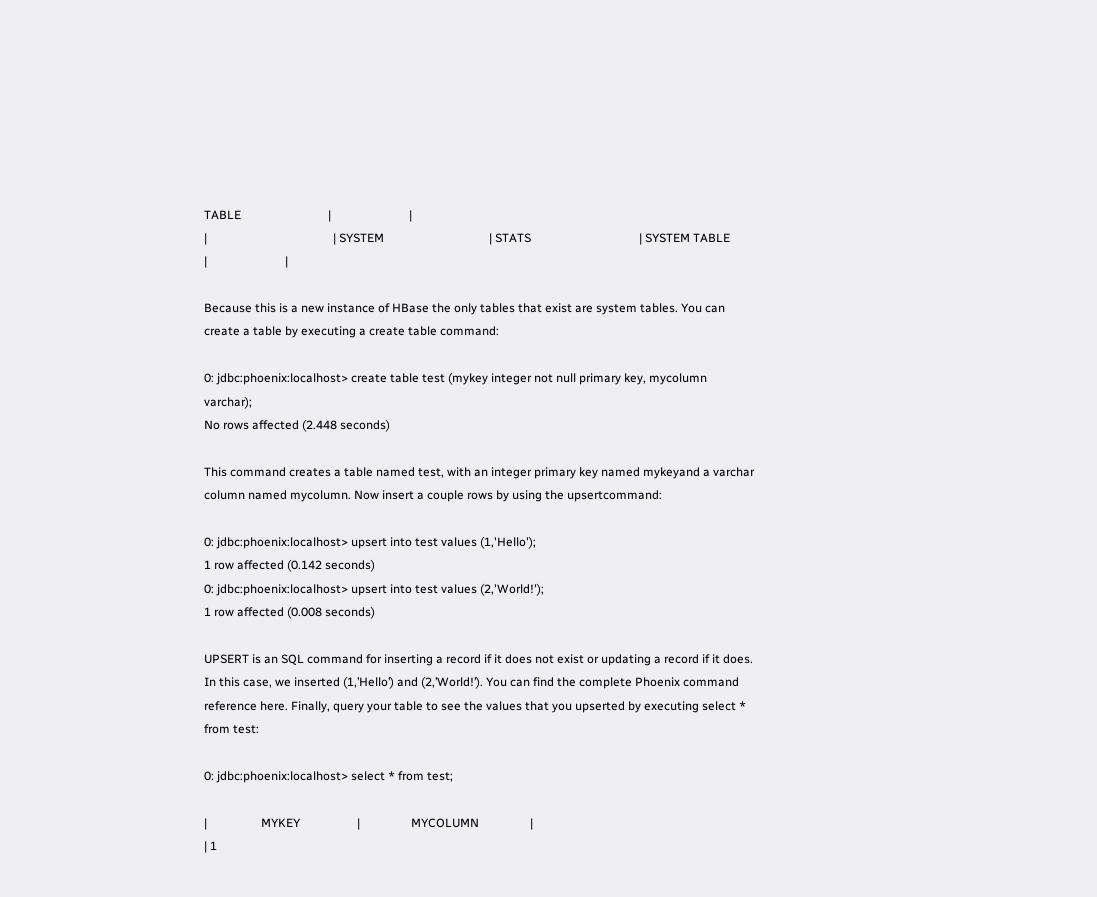TABLE                             |                          |
|                                          | SYSTEM                                   | STATS                                    | SYSTEM TABLE                             |                          |

Because this is a new instance of HBase the only tables that exist are system tables. You can create a table by executing a create table command:

0: jdbc:phoenix:localhost> create table test (mykey integer not null primary key, mycolumn varchar);
No rows affected (2.448 seconds)

This command creates a table named test, with an integer primary key named mykeyand a varchar column named mycolumn. Now insert a couple rows by using the upsertcommand:

0: jdbc:phoenix:localhost> upsert into test values (1,'Hello');
1 row affected (0.142 seconds)
0: jdbc:phoenix:localhost> upsert into test values (2,'World!');
1 row affected (0.008 seconds)

UPSERT is an SQL command for inserting a record if it does not exist or updating a record if it does. In this case, we inserted (1,’Hello’) and (2,’World!’). You can find the complete Phoenix command reference here. Finally, query your table to see the values that you upserted by executing select * from test:

0: jdbc:phoenix:localhost> select * from test;

|                  MYKEY                   |                 MYCOLUMN                 |
| 1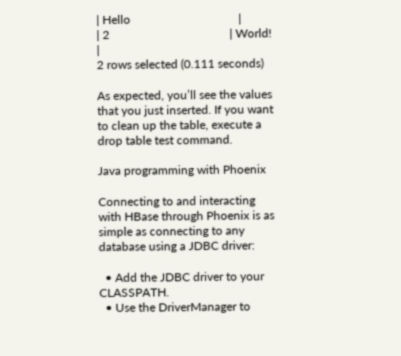| Hello                                    |
| 2                                        | World!                                   |
2 rows selected (0.111 seconds)

As expected, you’ll see the values that you just inserted. If you want to clean up the table, execute a drop table test command.

Java programming with Phoenix

Connecting to and interacting with HBase through Phoenix is as simple as connecting to any database using a JDBC driver:

  • Add the JDBC driver to your CLASSPATH.
  • Use the DriverManager to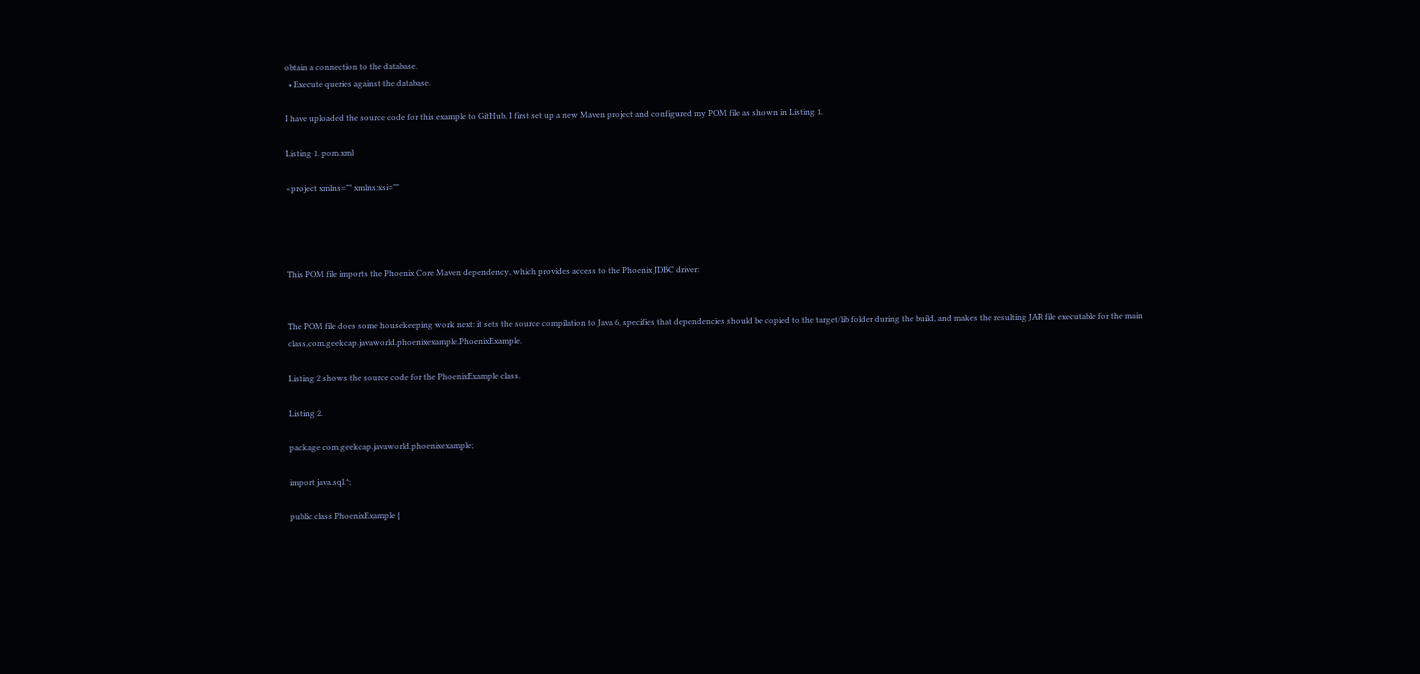obtain a connection to the database.
  • Execute queries against the database.

I have uploaded the source code for this example to GitHub. I first set up a new Maven project and configured my POM file as shown in Listing 1.

Listing 1. pom.xml

<project xmlns="" xmlns:xsi=""




This POM file imports the Phoenix Core Maven dependency, which provides access to the Phoenix JDBC driver:


The POM file does some housekeeping work next: it sets the source compilation to Java 6, specifies that dependencies should be copied to the target/lib folder during the build, and makes the resulting JAR file executable for the main class,com.geekcap.javaworld.phoenixexample.PhoenixExample.

Listing 2 shows the source code for the PhoenixExample class.

Listing 2.

package com.geekcap.javaworld.phoenixexample;

import java.sql.*;

public class PhoenixExample {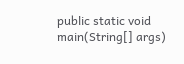public static void main(String[] args)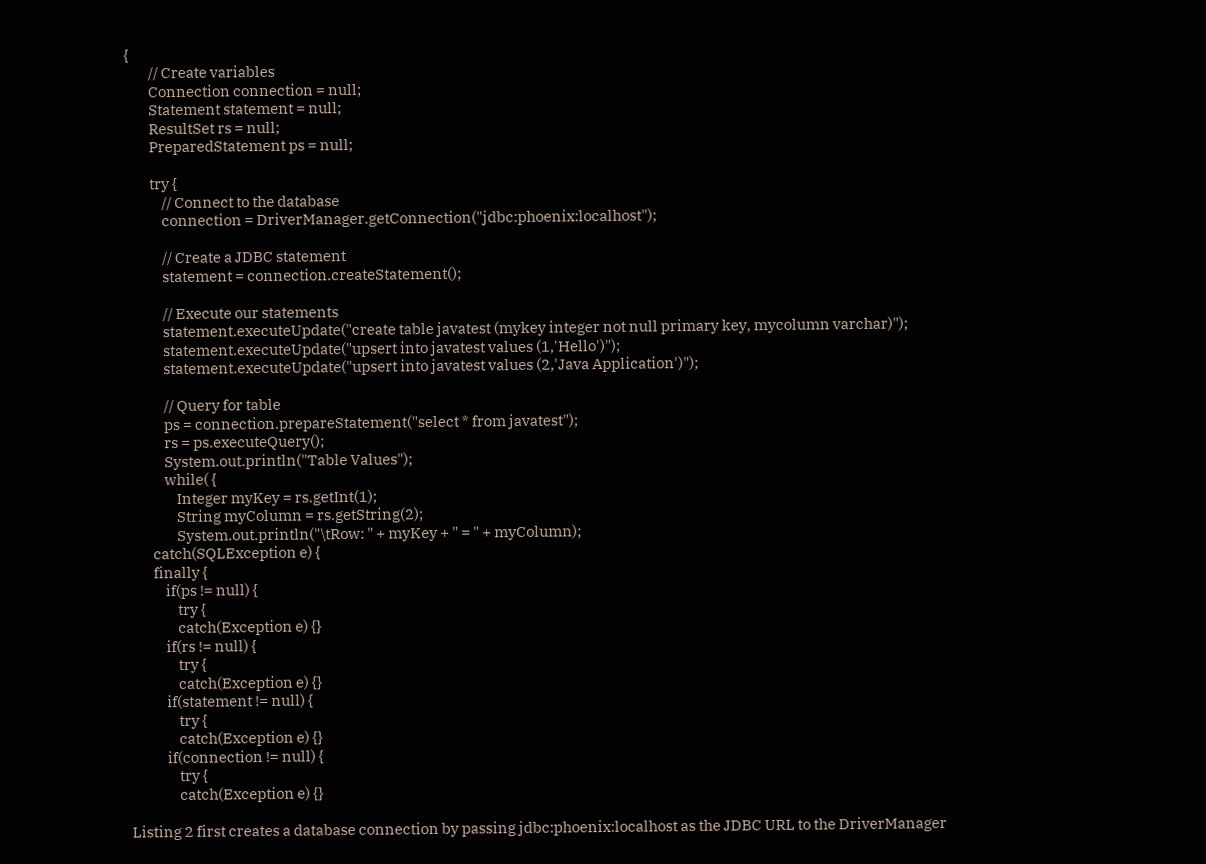{
        // Create variables
        Connection connection = null;
        Statement statement = null;
        ResultSet rs = null;
        PreparedStatement ps = null;

        try {
            // Connect to the database
            connection = DriverManager.getConnection("jdbc:phoenix:localhost");

            // Create a JDBC statement
            statement = connection.createStatement();

            // Execute our statements
            statement.executeUpdate("create table javatest (mykey integer not null primary key, mycolumn varchar)");
            statement.executeUpdate("upsert into javatest values (1,'Hello')");
            statement.executeUpdate("upsert into javatest values (2,'Java Application')");

            // Query for table
            ps = connection.prepareStatement("select * from javatest");
            rs = ps.executeQuery();
            System.out.println("Table Values");
            while( {
                Integer myKey = rs.getInt(1);
                String myColumn = rs.getString(2);
                System.out.println("\tRow: " + myKey + " = " + myColumn);
        catch(SQLException e) {
        finally {
            if(ps != null) {
                try {
                catch(Exception e) {}
            if(rs != null) {
                try {
                catch(Exception e) {}
            if(statement != null) {
                try {
                catch(Exception e) {}
            if(connection != null) {
                try {
                catch(Exception e) {}

Listing 2 first creates a database connection by passing jdbc:phoenix:localhost as the JDBC URL to the DriverManager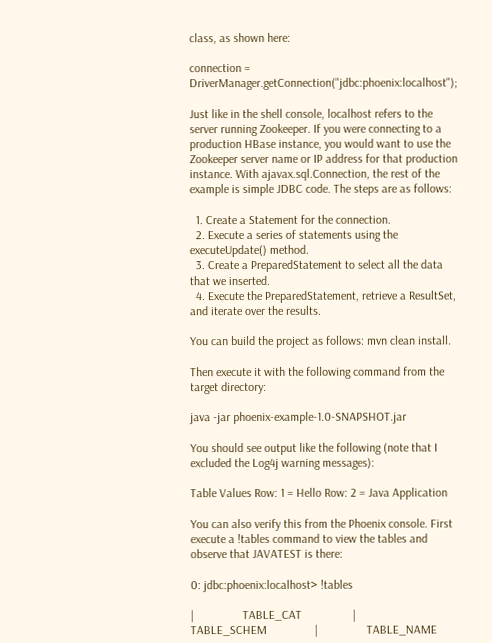class, as shown here:

connection = DriverManager.getConnection("jdbc:phoenix:localhost");

Just like in the shell console, localhost refers to the server running Zookeeper. If you were connecting to a production HBase instance, you would want to use the Zookeeper server name or IP address for that production instance. With ajavax.sql.Connection, the rest of the example is simple JDBC code. The steps are as follows:

  1. Create a Statement for the connection.
  2. Execute a series of statements using the executeUpdate() method.
  3. Create a PreparedStatement to select all the data that we inserted.
  4. Execute the PreparedStatement, retrieve a ResultSet, and iterate over the results.

You can build the project as follows: mvn clean install.

Then execute it with the following command from the target directory:

java -jar phoenix-example-1.0-SNAPSHOT.jar

You should see output like the following (note that I excluded the Log4j warning messages):

Table Values Row: 1 = Hello Row: 2 = Java Application

You can also verify this from the Phoenix console. First execute a !tables command to view the tables and observe that JAVATEST is there:

0: jdbc:phoenix:localhost> !tables

|                TABLE_CAT                 |               TABLE_SCHEM                |                TABLE_NAME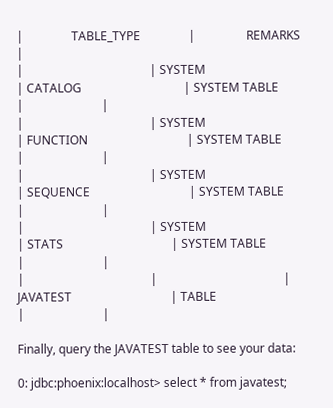|                TABLE_TYPE                |                 REMARKS  |
|                                          | SYSTEM                                   | CATALOG                                  | SYSTEM TABLE                             |                          |
|                                          | SYSTEM                                   | FUNCTION                                 | SYSTEM TABLE                             |                          |
|                                          | SYSTEM                                   | SEQUENCE                                 | SYSTEM TABLE                             |                          |
|                                          | SYSTEM                                   | STATS                                    | SYSTEM TABLE                             |                          |
|                                          |                                          | JAVATEST                                 | TABLE                                    |                          |

Finally, query the JAVATEST table to see your data:

0: jdbc:phoenix:localhost> select * from javatest;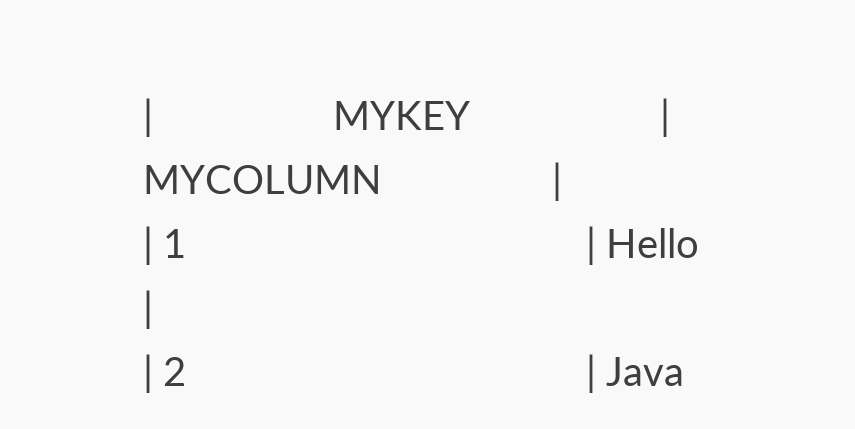|                  MYKEY                   |                 MYCOLUMN                 |
| 1                                        | Hello                                    |
| 2                                        | Java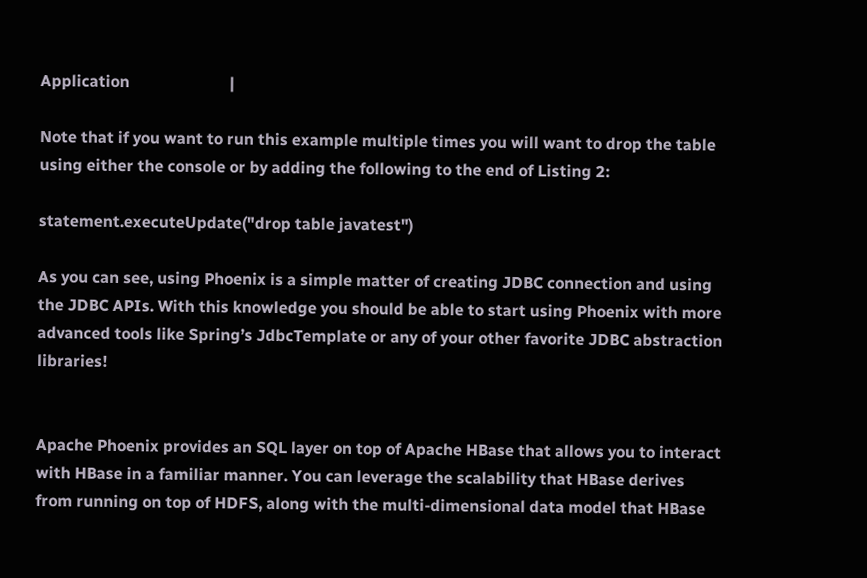Application                         |

Note that if you want to run this example multiple times you will want to drop the table using either the console or by adding the following to the end of Listing 2:

statement.executeUpdate("drop table javatest")

As you can see, using Phoenix is a simple matter of creating JDBC connection and using the JDBC APIs. With this knowledge you should be able to start using Phoenix with more advanced tools like Spring’s JdbcTemplate or any of your other favorite JDBC abstraction libraries!


Apache Phoenix provides an SQL layer on top of Apache HBase that allows you to interact with HBase in a familiar manner. You can leverage the scalability that HBase derives from running on top of HDFS, along with the multi-dimensional data model that HBase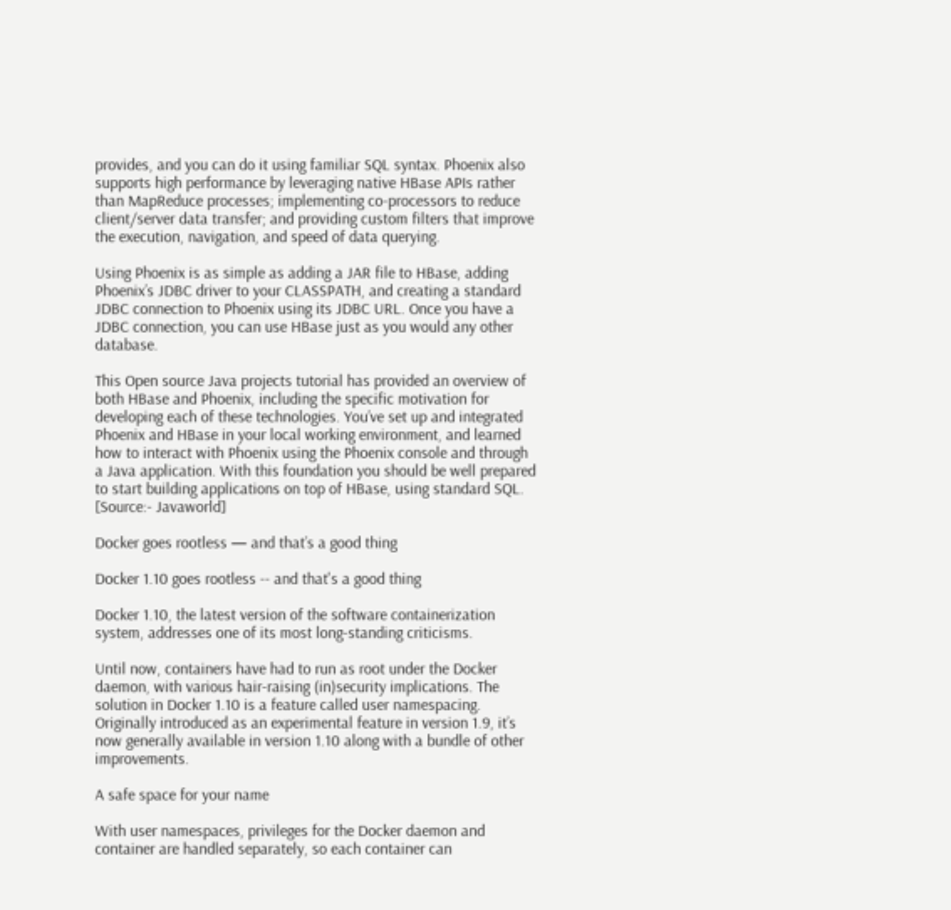provides, and you can do it using familiar SQL syntax. Phoenix also supports high performance by leveraging native HBase APIs rather than MapReduce processes; implementing co-processors to reduce client/server data transfer; and providing custom filters that improve the execution, navigation, and speed of data querying.

Using Phoenix is as simple as adding a JAR file to HBase, adding Phoenix’s JDBC driver to your CLASSPATH, and creating a standard JDBC connection to Phoenix using its JDBC URL. Once you have a JDBC connection, you can use HBase just as you would any other database.

This Open source Java projects tutorial has provided an overview of both HBase and Phoenix, including the specific motivation for developing each of these technologies. You’ve set up and integrated Phoenix and HBase in your local working environment, and learned how to interact with Phoenix using the Phoenix console and through a Java application. With this foundation you should be well prepared to start building applications on top of HBase, using standard SQL.
[Source:- Javaworld]

Docker goes rootless — and that’s a good thing

Docker 1.10 goes rootless -- and that's a good thing

Docker 1.10, the latest version of the software containerization system, addresses one of its most long-standing criticisms.

Until now, containers have had to run as root under the Docker daemon, with various hair-raising (in)security implications. The solution in Docker 1.10 is a feature called user namespacing. Originally introduced as an experimental feature in version 1.9, it’s now generally available in version 1.10 along with a bundle of other improvements.

A safe space for your name

With user namespaces, privileges for the Docker daemon and container are handled separately, so each container can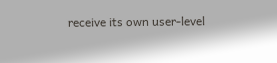receive its own user-level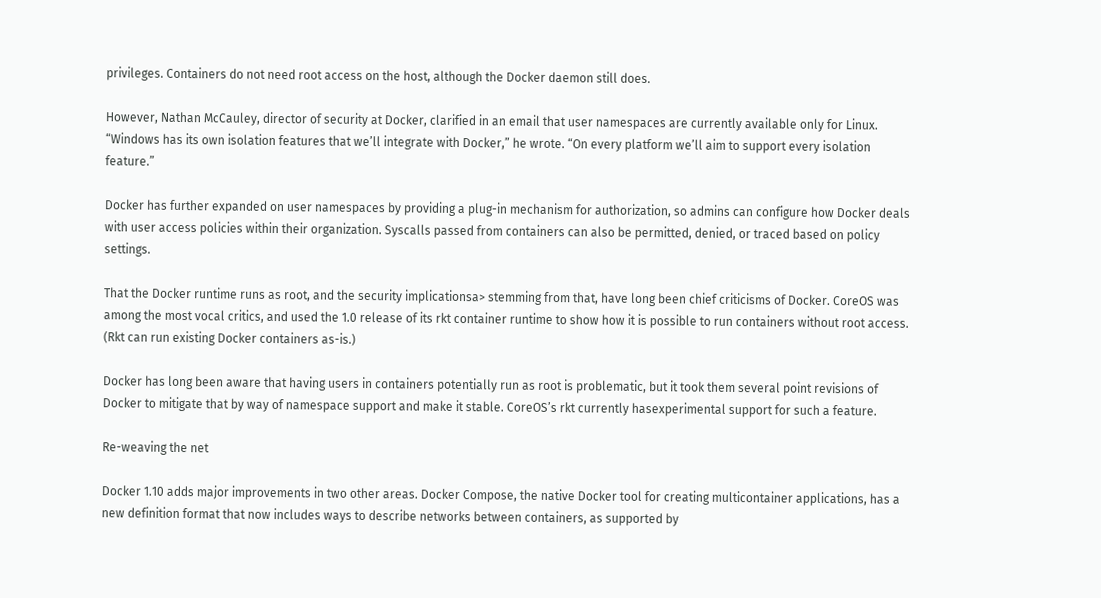privileges. Containers do not need root access on the host, although the Docker daemon still does.

However, Nathan McCauley, director of security at Docker, clarified in an email that user namespaces are currently available only for Linux. “Windows has its own isolation features that we’ll integrate with Docker,” he wrote. “On every platform we’ll aim to support every isolation feature.”

Docker has further expanded on user namespaces by providing a plug-in mechanism for authorization, so admins can configure how Docker deals with user access policies within their organization. Syscalls passed from containers can also be permitted, denied, or traced based on policy settings.

That the Docker runtime runs as root, and the security implicationsa> stemming from that, have long been chief criticisms of Docker. CoreOS was among the most vocal critics, and used the 1.0 release of its rkt container runtime to show how it is possible to run containers without root access. (Rkt can run existing Docker containers as-is.)

Docker has long been aware that having users in containers potentially run as root is problematic, but it took them several point revisions of Docker to mitigate that by way of namespace support and make it stable. CoreOS’s rkt currently hasexperimental support for such a feature.

Re-weaving the net

Docker 1.10 adds major improvements in two other areas. Docker Compose, the native Docker tool for creating multicontainer applications, has a new definition format that now includes ways to describe networks between containers, as supported by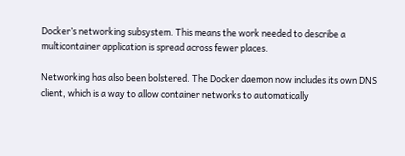Docker’s networking subsystem. This means the work needed to describe a multicontainer application is spread across fewer places.

Networking has also been bolstered. The Docker daemon now includes its own DNS client, which is a way to allow container networks to automatically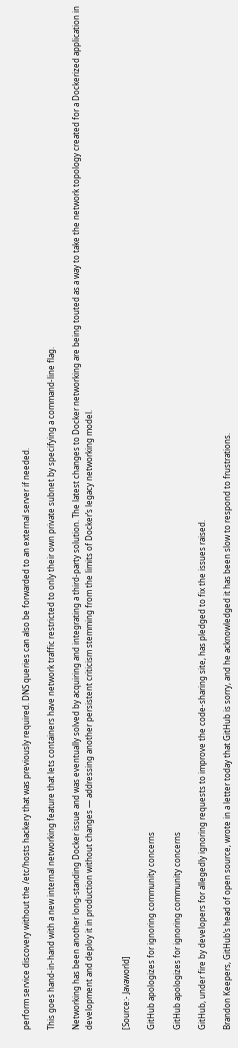perform service discovery without the /etc/hosts hackery that was previously required. DNS queries can also be forwarded to an external server if needed.

This goes hand-in-hand with a new internal networking feature that lets containers have network traffic restricted to only their own private subnet by specifying a command-line flag.

Networking has been another long-standing Docker issue and was eventually solved by acquiring and integrating a third-party solution. The latest changes to Docker networking are being touted as a way to take the network topology created for a Dockerized application in development and deploy it in production without changes — addressing another persistent criticism stemming from the limits of Docker’s legacy networking model.


[Source:- Javaworld]

GitHub apologizes for ignoring community concerns

GitHub apologizes for ignoring community concerns

GitHub, under fire by developers for allegedly ignoring requests to improve the code-sharing site, has pledged to fix the issues raised.

Brandon Keepers, GitHub’s head of open source, wrote in a letter today that GitHub is sorry, and he acknowledged it has been slow to respond to frustrations.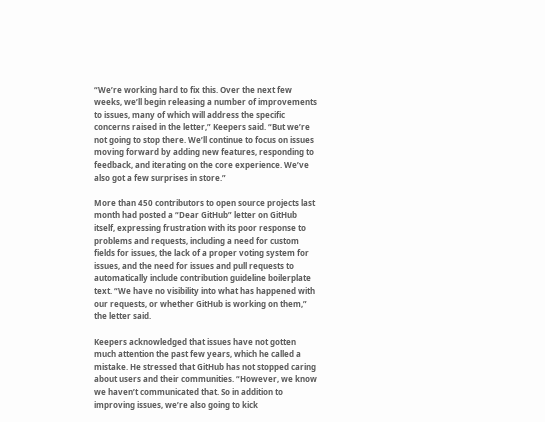“We’re working hard to fix this. Over the next few weeks, we’ll begin releasing a number of improvements to issues, many of which will address the specific concerns raised in the letter,” Keepers said. “But we’re not going to stop there. We’ll continue to focus on issues moving forward by adding new features, responding to feedback, and iterating on the core experience. We’ve also got a few surprises in store.”

More than 450 contributors to open source projects last month had posted a “Dear GitHub” letter on GitHub itself, expressing frustration with its poor response to problems and requests, including a need for custom fields for issues, the lack of a proper voting system for issues, and the need for issues and pull requests to automatically include contribution guideline boilerplate text. “We have no visibility into what has happened with our requests, or whether GitHub is working on them,” the letter said.

Keepers acknowledged that issues have not gotten much attention the past few years, which he called a mistake. He stressed that GitHub has not stopped caring about users and their communities. “However, we know we haven’t communicated that. So in addition to improving issues, we’re also going to kick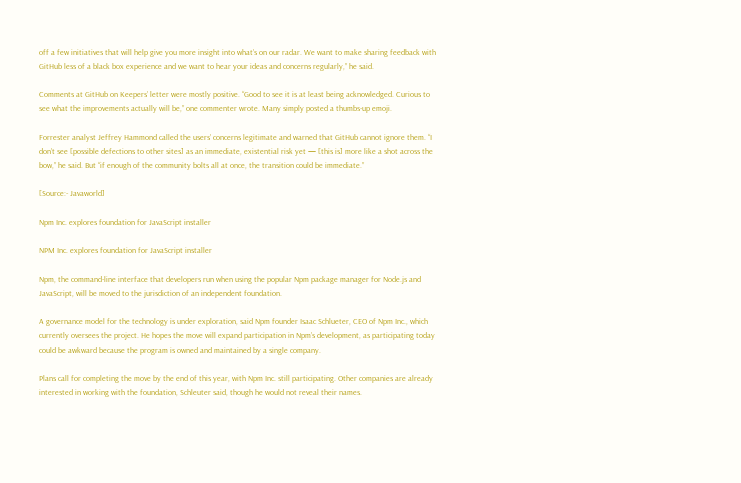off a few initiatives that will help give you more insight into what’s on our radar. We want to make sharing feedback with GitHub less of a black box experience and we want to hear your ideas and concerns regularly,” he said.

Comments at GitHub on Keepers’ letter were mostly positive. “Good to see it is at least being acknowledged. Curious to see what the improvements actually will be,” one commenter wrote. Many simply posted a thumbs-up emoji.

Forrester analyst Jeffrey Hammond called the users’ concerns legitimate and warned that GitHub cannot ignore them. “I don’t see [possible defections to other sites] as an immediate, existential risk yet — [this is] more like a shot across the bow,” he said. But “if enough of the community bolts all at once, the transition could be immediate.”

[Source:- Javaworld]

Npm Inc. explores foundation for JavaScript installer

NPM Inc. explores foundation for JavaScript installer

Npm, the command-line interface that developers run when using the popular Npm package manager for Node.js and JavaScript, will be moved to the jurisdiction of an independent foundation.

A governance model for the technology is under exploration, said Npm founder Isaac Schlueter, CEO of Npm Inc., which currently oversees the project. He hopes the move will expand participation in Npm’s development, as participating today could be awkward because the program is owned and maintained by a single company.

Plans call for completing the move by the end of this year, with Npm Inc. still participating. Other companies are already interested in working with the foundation, Schleuter said, though he would not reveal their names.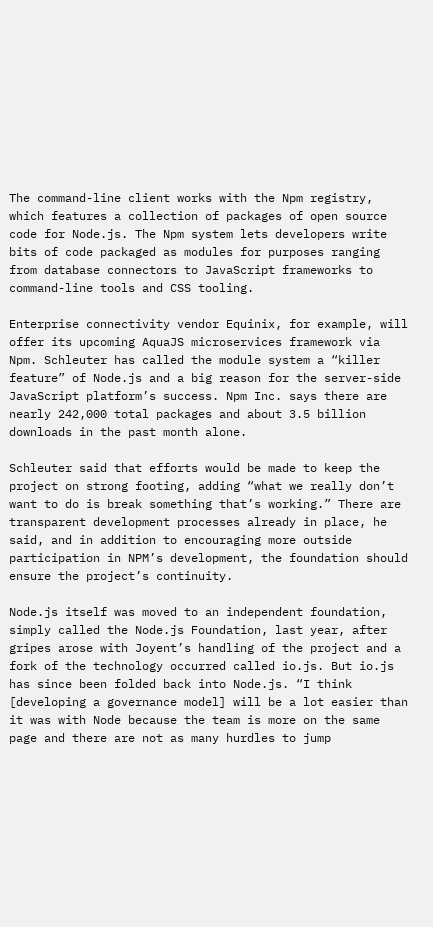The command-line client works with the Npm registry, which features a collection of packages of open source code for Node.js. The Npm system lets developers write bits of code packaged as modules for purposes ranging from database connectors to JavaScript frameworks to command-line tools and CSS tooling.

Enterprise connectivity vendor Equinix, for example, will offer its upcoming AquaJS microservices framework via Npm. Schleuter has called the module system a “killer feature” of Node.js and a big reason for the server-side JavaScript platform’s success. Npm Inc. says there are nearly 242,000 total packages and about 3.5 billion downloads in the past month alone.

Schleuter said that efforts would be made to keep the project on strong footing, adding “what we really don’t want to do is break something that’s working.” There are transparent development processes already in place, he said, and in addition to encouraging more outside participation in NPM’s development, the foundation should ensure the project’s continuity.

Node.js itself was moved to an independent foundation, simply called the Node.js Foundation, last year, after gripes arose with Joyent’s handling of the project and a fork of the technology occurred called io.js. But io.js has since been folded back into Node.js. “I think [developing a governance model] will be a lot easier than it was with Node because the team is more on the same page and there are not as many hurdles to jump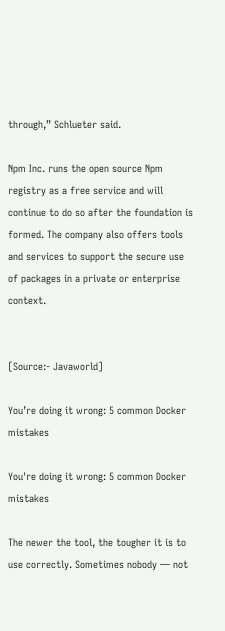through,” Schlueter said.

Npm Inc. runs the open source Npm registry as a free service and will continue to do so after the foundation is formed. The company also offers tools and services to support the secure use of packages in a private or enterprise context.


[Source:- Javaworld]

You’re doing it wrong: 5 common Docker mistakes

You're doing it wrong: 5 common Docker mistakes

The newer the tool, the tougher it is to use correctly. Sometimes nobody — not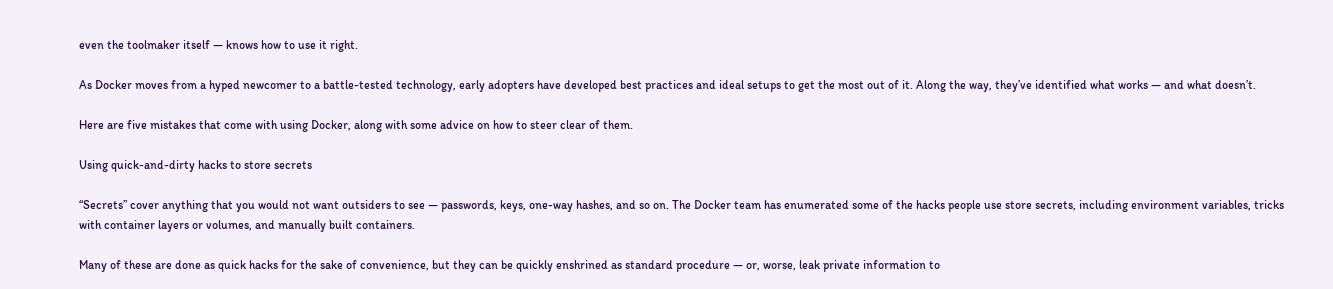even the toolmaker itself — knows how to use it right.

As Docker moves from a hyped newcomer to a battle-tested technology, early adopters have developed best practices and ideal setups to get the most out of it. Along the way, they’ve identified what works — and what doesn’t.

Here are five mistakes that come with using Docker, along with some advice on how to steer clear of them.

Using quick-and-dirty hacks to store secrets

“Secrets” cover anything that you would not want outsiders to see — passwords, keys, one-way hashes, and so on. The Docker team has enumerated some of the hacks people use store secrets, including environment variables, tricks with container layers or volumes, and manually built containers.

Many of these are done as quick hacks for the sake of convenience, but they can be quickly enshrined as standard procedure — or, worse, leak private information to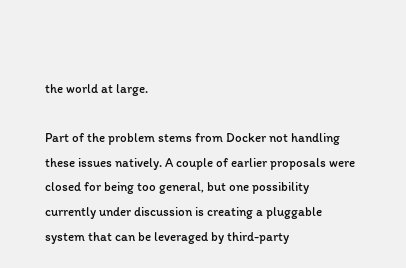the world at large.

Part of the problem stems from Docker not handling these issues natively. A couple of earlier proposals were closed for being too general, but one possibility currently under discussion is creating a pluggable system that can be leveraged by third-party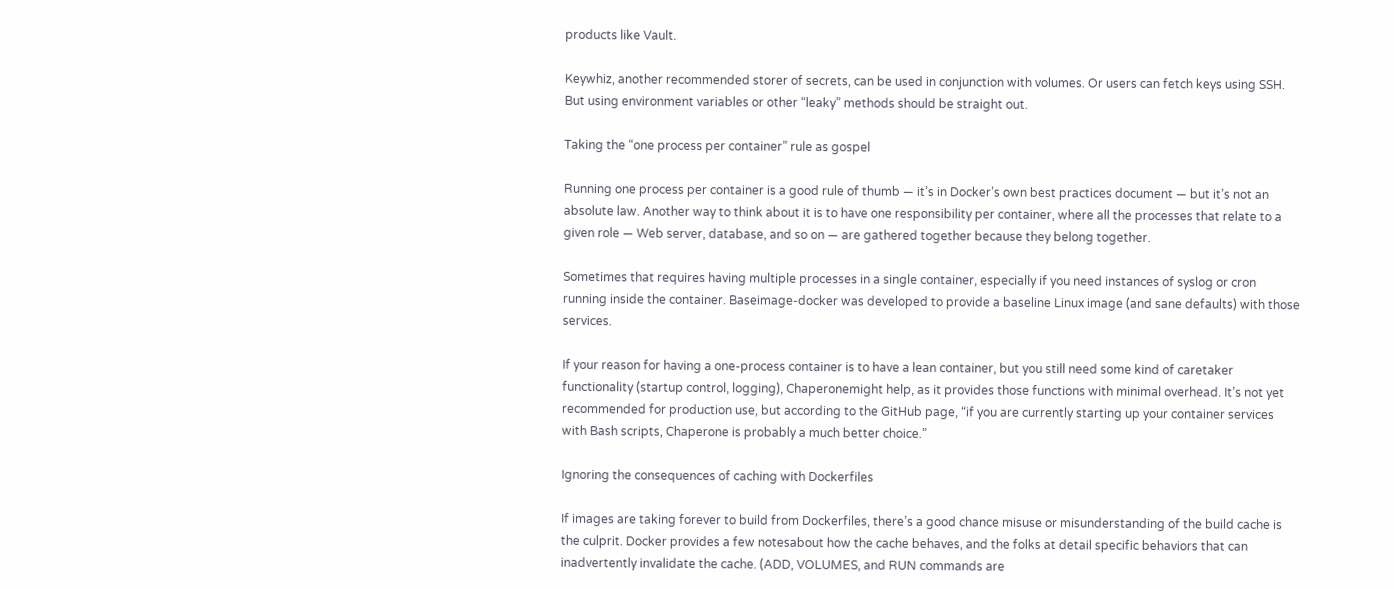products like Vault.

Keywhiz, another recommended storer of secrets, can be used in conjunction with volumes. Or users can fetch keys using SSH. But using environment variables or other “leaky” methods should be straight out.

Taking the “one process per container” rule as gospel

Running one process per container is a good rule of thumb — it’s in Docker’s own best practices document — but it’s not an absolute law. Another way to think about it is to have one responsibility per container, where all the processes that relate to a given role — Web server, database, and so on — are gathered together because they belong together.

Sometimes that requires having multiple processes in a single container, especially if you need instances of syslog or cron running inside the container. Baseimage-docker was developed to provide a baseline Linux image (and sane defaults) with those services.

If your reason for having a one-process container is to have a lean container, but you still need some kind of caretaker functionality (startup control, logging), Chaperonemight help, as it provides those functions with minimal overhead. It’s not yet recommended for production use, but according to the GitHub page, “if you are currently starting up your container services with Bash scripts, Chaperone is probably a much better choice.”

Ignoring the consequences of caching with Dockerfiles

If images are taking forever to build from Dockerfiles, there’s a good chance misuse or misunderstanding of the build cache is the culprit. Docker provides a few notesabout how the cache behaves, and the folks at detail specific behaviors that can inadvertently invalidate the cache. (ADD, VOLUMES, and RUN commands are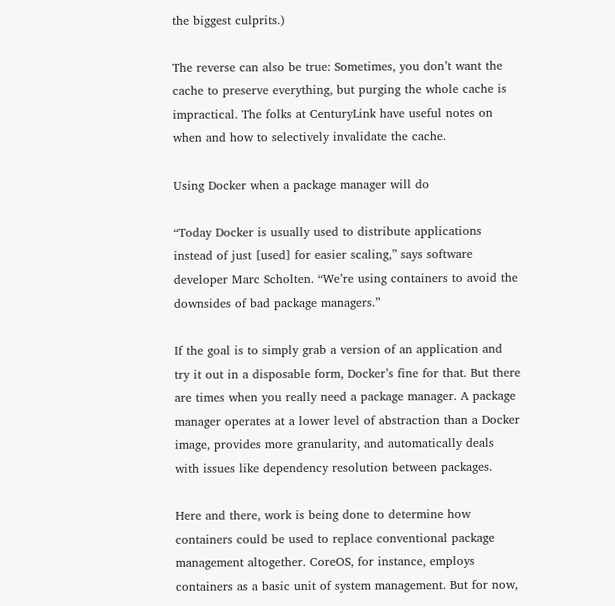the biggest culprits.)

The reverse can also be true: Sometimes, you don’t want the cache to preserve everything, but purging the whole cache is impractical. The folks at CenturyLink have useful notes on when and how to selectively invalidate the cache.

Using Docker when a package manager will do

“Today Docker is usually used to distribute applications instead of just [used] for easier scaling,” says software developer Marc Scholten. “We’re using containers to avoid the downsides of bad package managers.”

If the goal is to simply grab a version of an application and try it out in a disposable form, Docker’s fine for that. But there are times when you really need a package manager. A package manager operates at a lower level of abstraction than a Docker image, provides more granularity, and automatically deals with issues like dependency resolution between packages.

Here and there, work is being done to determine how containers could be used to replace conventional package management altogether. CoreOS, for instance, employs containers as a basic unit of system management. But for now,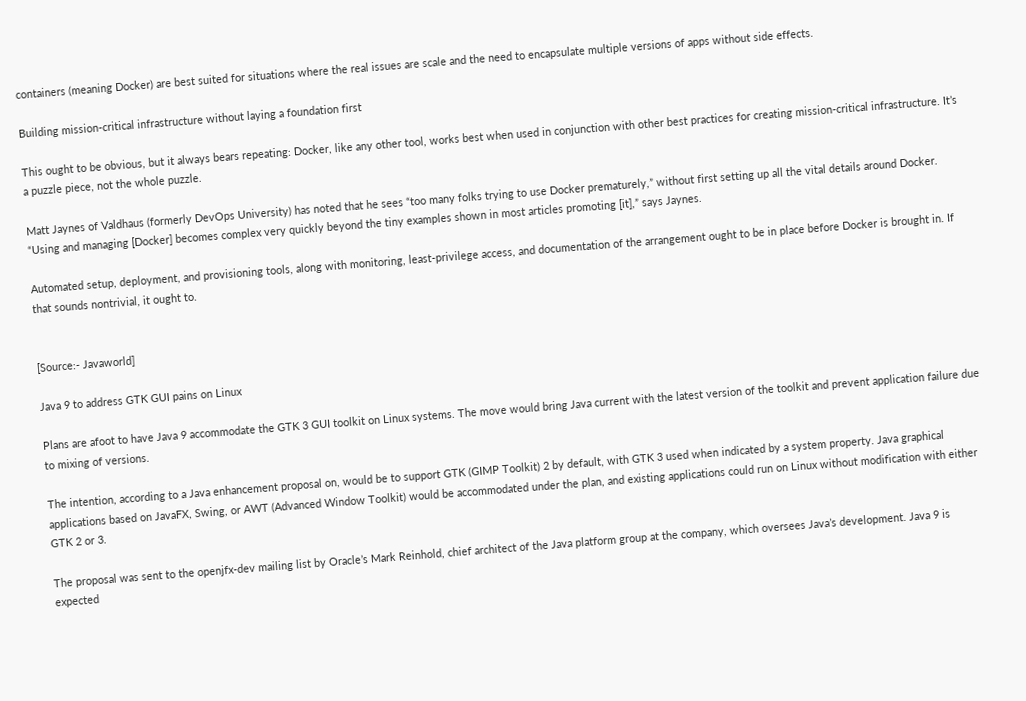containers (meaning Docker) are best suited for situations where the real issues are scale and the need to encapsulate multiple versions of apps without side effects.

Building mission-critical infrastructure without laying a foundation first

This ought to be obvious, but it always bears repeating: Docker, like any other tool, works best when used in conjunction with other best practices for creating mission-critical infrastructure. It’s a puzzle piece, not the whole puzzle.

Matt Jaynes of Valdhaus (formerly DevOps University) has noted that he sees “too many folks trying to use Docker prematurely,” without first setting up all the vital details around Docker. “Using and managing [Docker] becomes complex very quickly beyond the tiny examples shown in most articles promoting [it],” says Jaynes.

Automated setup, deployment, and provisioning tools, along with monitoring, least-privilege access, and documentation of the arrangement ought to be in place before Docker is brought in. If that sounds nontrivial, it ought to.


[Source:- Javaworld]

Java 9 to address GTK GUI pains on Linux

Plans are afoot to have Java 9 accommodate the GTK 3 GUI toolkit on Linux systems. The move would bring Java current with the latest version of the toolkit and prevent application failure due to mixing of versions.

The intention, according to a Java enhancement proposal on, would be to support GTK (GIMP Toolkit) 2 by default, with GTK 3 used when indicated by a system property. Java graphical applications based on JavaFX, Swing, or AWT (Advanced Window Toolkit) would be accommodated under the plan, and existing applications could run on Linux without modification with either GTK 2 or 3.

The proposal was sent to the openjfx-dev mailing list by Oracle’s Mark Reinhold, chief architect of the Java platform group at the company, which oversees Java’s development. Java 9 is expected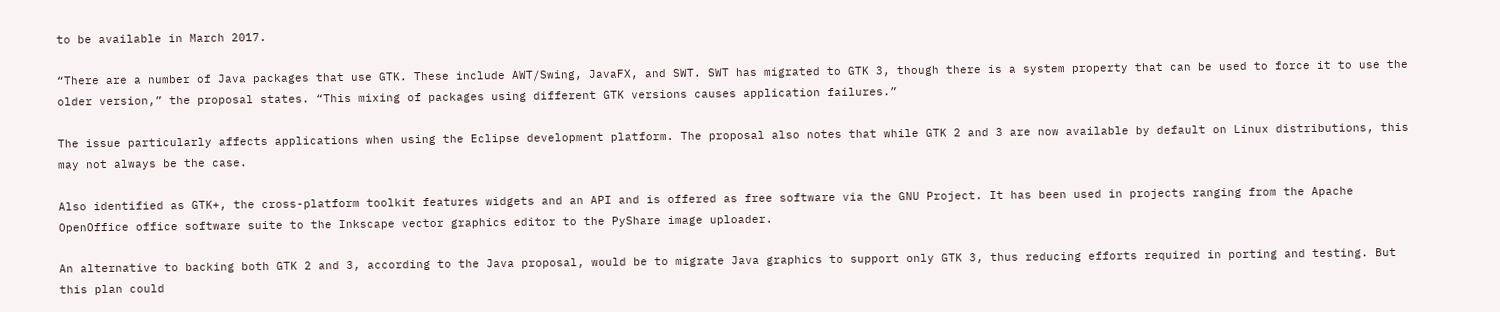to be available in March 2017.

“There are a number of Java packages that use GTK. These include AWT/Swing, JavaFX, and SWT. SWT has migrated to GTK 3, though there is a system property that can be used to force it to use the older version,” the proposal states. “This mixing of packages using different GTK versions causes application failures.”

The issue particularly affects applications when using the Eclipse development platform. The proposal also notes that while GTK 2 and 3 are now available by default on Linux distributions, this may not always be the case.

Also identified as GTK+, the cross-platform toolkit features widgets and an API and is offered as free software via the GNU Project. It has been used in projects ranging from the Apache OpenOffice office software suite to the Inkscape vector graphics editor to the PyShare image uploader.

An alternative to backing both GTK 2 and 3, according to the Java proposal, would be to migrate Java graphics to support only GTK 3, thus reducing efforts required in porting and testing. But this plan could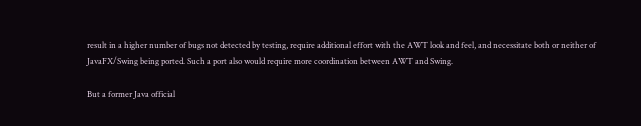result in a higher number of bugs not detected by testing, require additional effort with the AWT look and feel, and necessitate both or neither of JavaFX/Swing being ported. Such a port also would require more coordination between AWT and Swing.

But a former Java official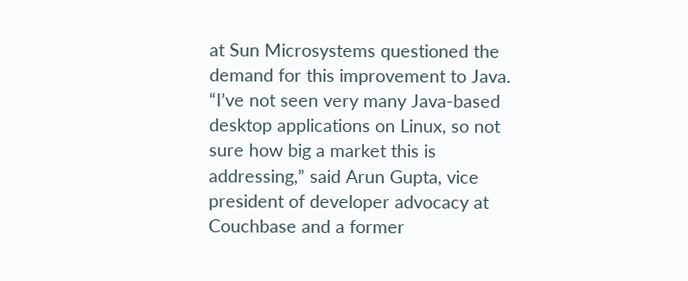at Sun Microsystems questioned the demand for this improvement to Java. “I’ve not seen very many Java-based desktop applications on Linux, so not sure how big a market this is addressing,” said Arun Gupta, vice president of developer advocacy at Couchbase and a former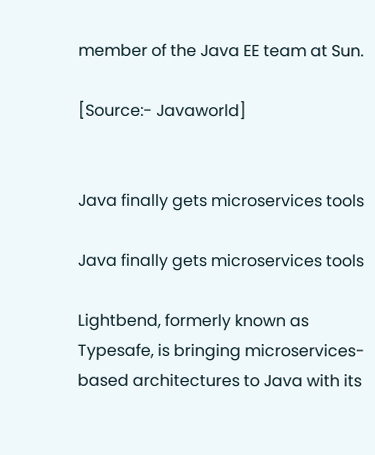member of the Java EE team at Sun.

[Source:- Javaworld]


Java finally gets microservices tools

Java finally gets microservices tools

Lightbend, formerly known as Typesafe, is bringing microservices-based architectures to Java with its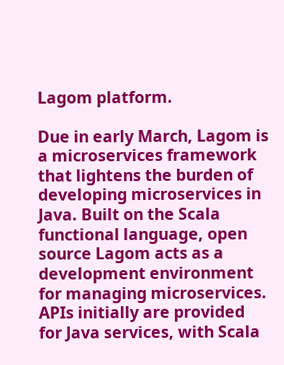Lagom platform.

Due in early March, Lagom is a microservices framework that lightens the burden of developing microservices in Java. Built on the Scala functional language, open source Lagom acts as a development environment for managing microservices. APIs initially are provided for Java services, with Scala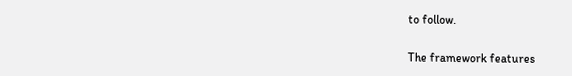to follow.

The framework features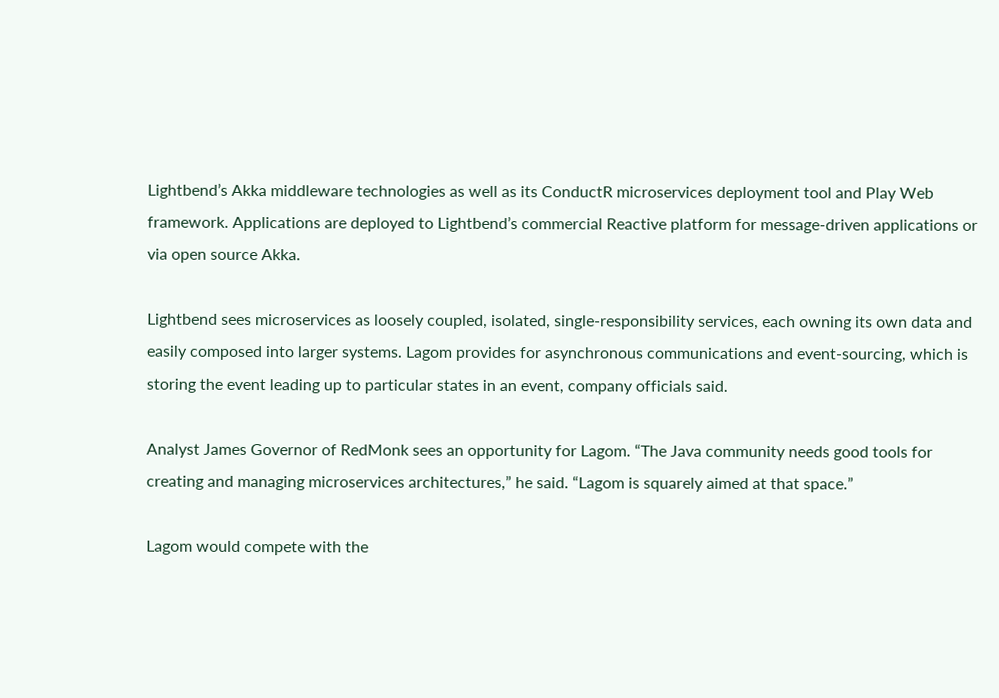Lightbend’s Akka middleware technologies as well as its ConductR microservices deployment tool and Play Web framework. Applications are deployed to Lightbend’s commercial Reactive platform for message-driven applications or via open source Akka.

Lightbend sees microservices as loosely coupled, isolated, single-responsibility services, each owning its own data and easily composed into larger systems. Lagom provides for asynchronous communications and event-sourcing, which is storing the event leading up to particular states in an event, company officials said.

Analyst James Governor of RedMonk sees an opportunity for Lagom. “The Java community needs good tools for creating and managing microservices architectures,” he said. “Lagom is squarely aimed at that space.”

Lagom would compete with the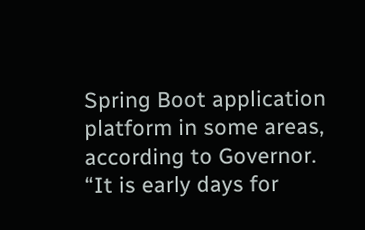Spring Boot application platform in some areas, according to Governor. “It is early days for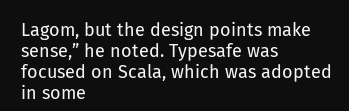Lagom, but the design points make sense,” he noted. Typesafe was focused on Scala, which was adopted in some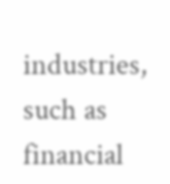industries, such as financial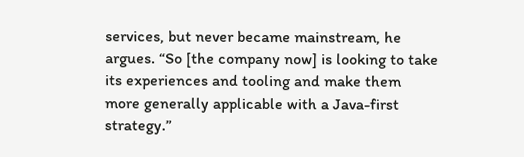services, but never became mainstream, he argues. “So [the company now] is looking to take its experiences and tooling and make them more generally applicable with a Java-first strategy.”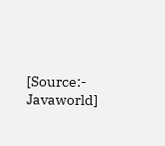[Source:- Javaworld]